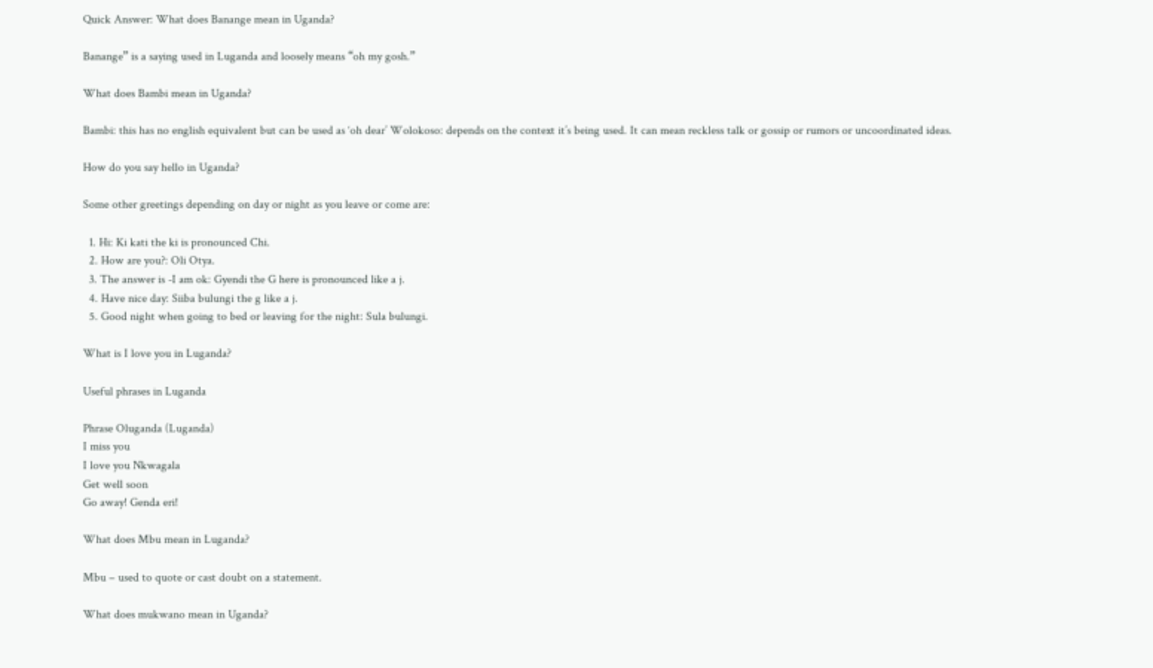Quick Answer: What does Banange mean in Uganda?

Banange” is a saying used in Luganda and loosely means “oh my gosh.”

What does Bambi mean in Uganda?

Bambi: this has no english equivalent but can be used as ‘oh dear’ Wolokoso: depends on the context it’s being used. It can mean reckless talk or gossip or rumors or uncoordinated ideas.

How do you say hello in Uganda?

Some other greetings depending on day or night as you leave or come are:

  1. Hi: Ki kati the ki is pronounced Chi.
  2. How are you?: Oli Otya.
  3. The answer is -I am ok: Gyendi the G here is pronounced like a j.
  4. Have nice day: Siiba bulungi the g like a j.
  5. Good night when going to bed or leaving for the night: Sula bulungi.

What is I love you in Luganda?

Useful phrases in Luganda

Phrase Oluganda (Luganda)
I miss you
I love you Nkwagala
Get well soon
Go away! Genda eri!

What does Mbu mean in Luganda?

Mbu – used to quote or cast doubt on a statement.

What does mukwano mean in Uganda?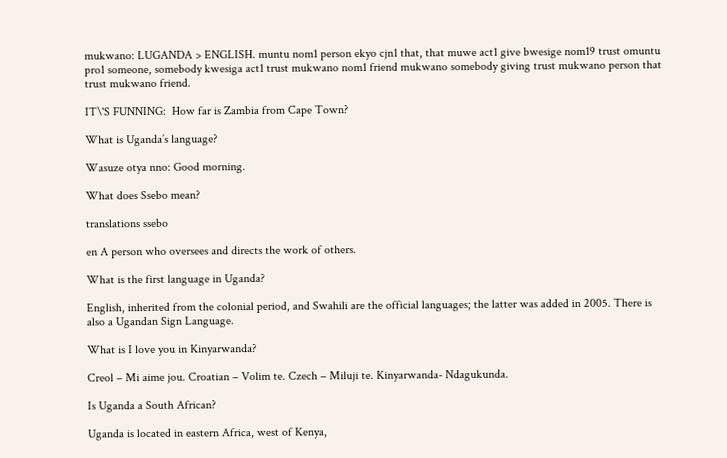mukwano: LUGANDA > ENGLISH. muntu nom1 person ekyo cjn1 that, that muwe act1 give bwesige nom19 trust omuntu pro1 someone, somebody kwesiga act1 trust mukwano nom1 friend mukwano somebody giving trust mukwano person that trust mukwano friend.

IT\'S FUNNING:  How far is Zambia from Cape Town?

What is Uganda’s language?

Wasuze otya nno: Good morning.

What does Ssebo mean?

translations ssebo

en A person who oversees and directs the work of others.

What is the first language in Uganda?

English, inherited from the colonial period, and Swahili are the official languages; the latter was added in 2005. There is also a Ugandan Sign Language.

What is I love you in Kinyarwanda?

Creol – Mi aime jou. Croatian – Volim te. Czech – Miluji te. Kinyarwanda- Ndagukunda.

Is Uganda a South African?

Uganda is located in eastern Africa, west of Kenya,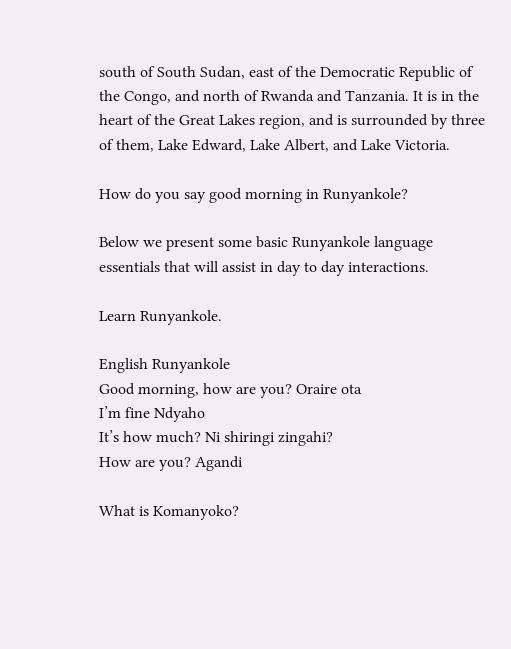south of South Sudan, east of the Democratic Republic of the Congo, and north of Rwanda and Tanzania. It is in the heart of the Great Lakes region, and is surrounded by three of them, Lake Edward, Lake Albert, and Lake Victoria.

How do you say good morning in Runyankole?

Below we present some basic Runyankole language essentials that will assist in day to day interactions.

Learn Runyankole.

English Runyankole
Good morning, how are you? Oraire ota
I’m fine Ndyaho
It’s how much? Ni shiringi zingahi?
How are you? Agandi

What is Komanyoko?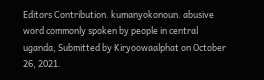Editors Contribution. kumanyokonoun. abusive word commonly spoken by people in central uganda, Submitted by Kiryoowaalphat on October 26, 2021.